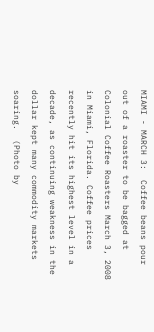MIAMI - MARCH 3:  Coffee beans pour out of a roaster to be bagged at Colonial Coffee Roasters March 3, 2008 in Miami, Florida. Coffee prices recently hit its highest level in a decade, as continuing weakness in the dollar kept many commodity markets soaring.  (Photo by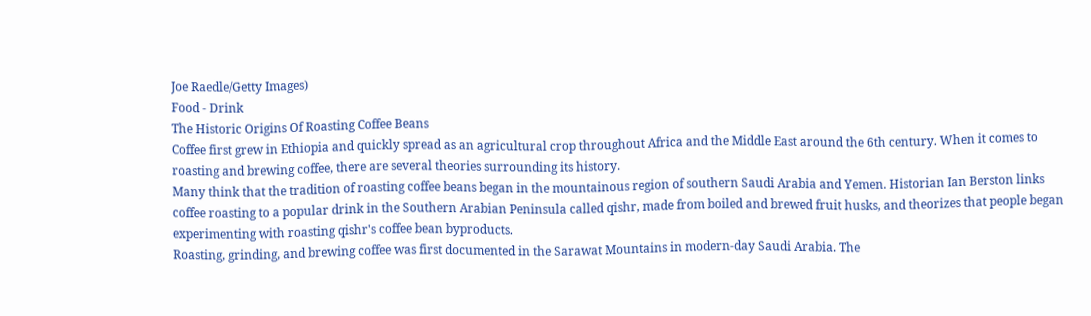Joe Raedle/Getty Images)
Food - Drink
The Historic Origins Of Roasting Coffee Beans
Coffee first grew in Ethiopia and quickly spread as an agricultural crop throughout Africa and the Middle East around the 6th century. When it comes to roasting and brewing coffee, there are several theories surrounding its history.
Many think that the tradition of roasting coffee beans began in the mountainous region of southern Saudi Arabia and Yemen. Historian Ian Berston links coffee roasting to a popular drink in the Southern Arabian Peninsula called qishr, made from boiled and brewed fruit husks, and theorizes that people began experimenting with roasting qishr's coffee bean byproducts.
Roasting, grinding, and brewing coffee was first documented in the Sarawat Mountains in modern-day Saudi Arabia. The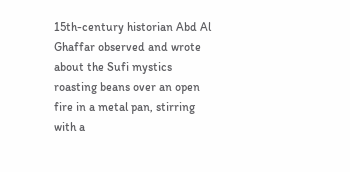15th-century historian Abd Al Ghaffar observed and wrote about the Sufi mystics roasting beans over an open fire in a metal pan, stirring with a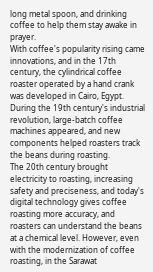long metal spoon, and drinking coffee to help them stay awake in prayer.
With coffee's popularity rising came innovations, and in the 17th century, the cylindrical coffee roaster operated by a hand crank was developed in Cairo, Egypt. During the 19th century's industrial revolution, large-batch coffee machines appeared, and new components helped roasters track the beans during roasting.
The 20th century brought electricity to roasting, increasing safety and preciseness, and today's digital technology gives coffee roasting more accuracy, and roasters can understand the beans at a chemical level. However, even with the modernization of coffee roasting, in the Sarawat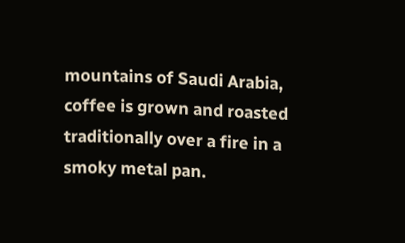mountains of Saudi Arabia, coffee is grown and roasted traditionally over a fire in a smoky metal pan.